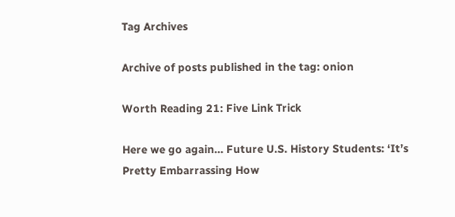Tag Archives

Archive of posts published in the tag: onion

Worth Reading 21: Five Link Trick

Here we go again… Future U.S. History Students: ‘It’s Pretty Embarrassing How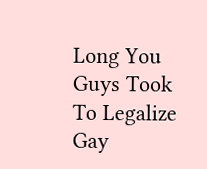Long You Guys Took To Legalize Gay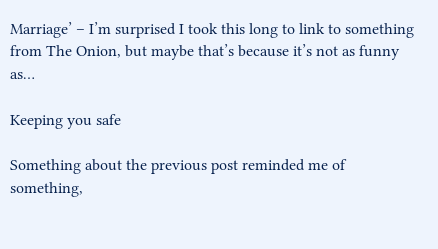Marriage’ – I’m surprised I took this long to link to something from The Onion, but maybe that’s because it’s not as funny as…

Keeping you safe

Something about the previous post reminded me of something,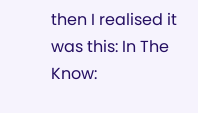then I realised it was this: In The Know: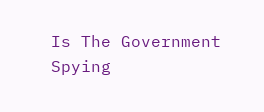Is The Government Spying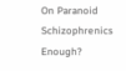On Paranoid Schizophrenics Enough?